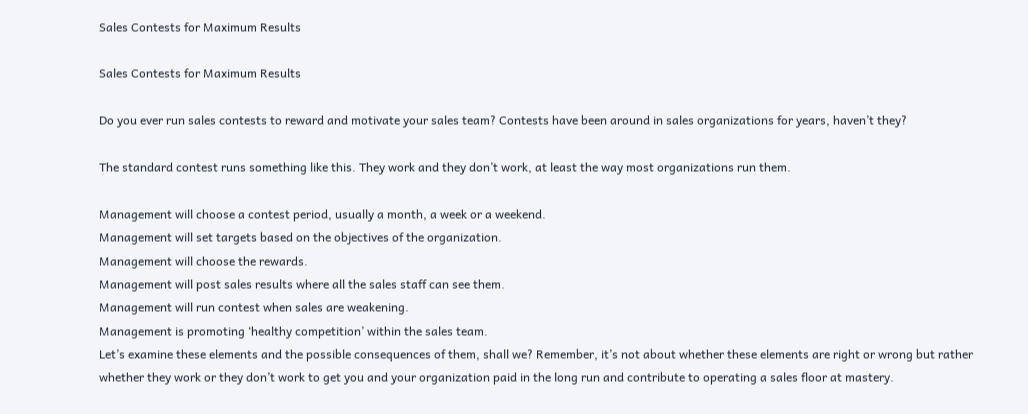Sales Contests for Maximum Results

Sales Contests for Maximum Results

Do you ever run sales contests to reward and motivate your sales team? Contests have been around in sales organizations for years, haven’t they?

The standard contest runs something like this. They work and they don’t work, at least the way most organizations run them.

Management will choose a contest period, usually a month, a week or a weekend.
Management will set targets based on the objectives of the organization.
Management will choose the rewards.
Management will post sales results where all the sales staff can see them.
Management will run contest when sales are weakening.
Management is promoting ‘healthy competition’ within the sales team.
Let’s examine these elements and the possible consequences of them, shall we? Remember, it’s not about whether these elements are right or wrong but rather whether they work or they don’t work to get you and your organization paid in the long run and contribute to operating a sales floor at mastery.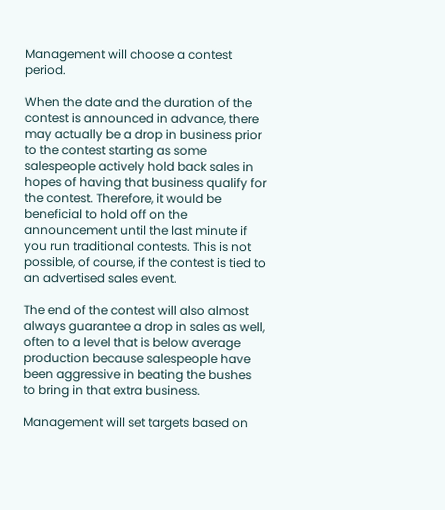Management will choose a contest period.

When the date and the duration of the contest is announced in advance, there may actually be a drop in business prior to the contest starting as some salespeople actively hold back sales in hopes of having that business qualify for the contest. Therefore, it would be beneficial to hold off on the announcement until the last minute if you run traditional contests. This is not possible, of course, if the contest is tied to an advertised sales event.

The end of the contest will also almost always guarantee a drop in sales as well, often to a level that is below average production because salespeople have been aggressive in beating the bushes to bring in that extra business.

Management will set targets based on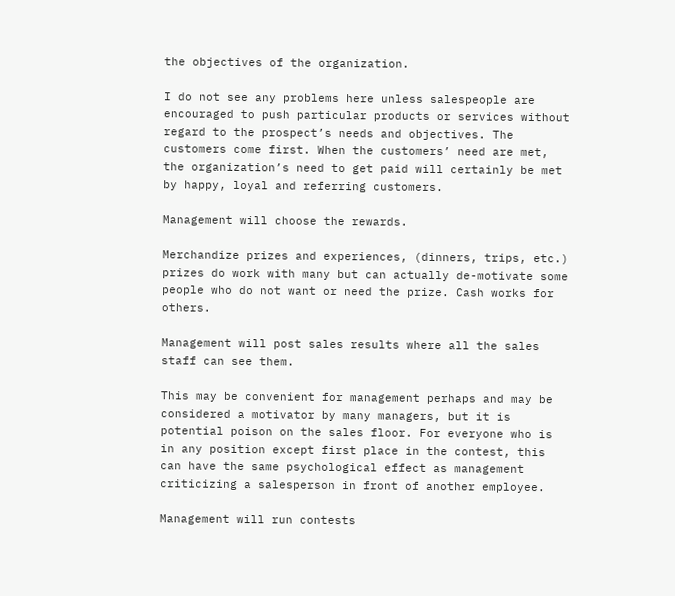the objectives of the organization.

I do not see any problems here unless salespeople are encouraged to push particular products or services without regard to the prospect’s needs and objectives. The customers come first. When the customers’ need are met, the organization’s need to get paid will certainly be met by happy, loyal and referring customers.

Management will choose the rewards.

Merchandize prizes and experiences, (dinners, trips, etc.) prizes do work with many but can actually de-motivate some people who do not want or need the prize. Cash works for others.

Management will post sales results where all the sales staff can see them.

This may be convenient for management perhaps and may be considered a motivator by many managers, but it is potential poison on the sales floor. For everyone who is in any position except first place in the contest, this can have the same psychological effect as management criticizing a salesperson in front of another employee.

Management will run contests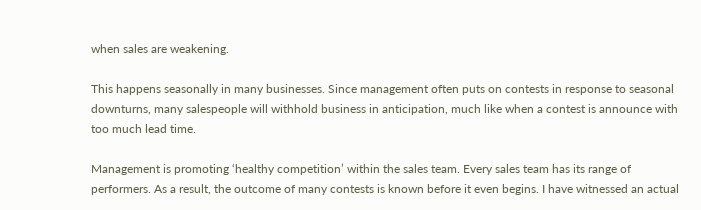when sales are weakening.

This happens seasonally in many businesses. Since management often puts on contests in response to seasonal downturns, many salespeople will withhold business in anticipation, much like when a contest is announce with too much lead time.

Management is promoting ‘healthy competition’ within the sales team. Every sales team has its range of performers. As a result, the outcome of many contests is known before it even begins. I have witnessed an actual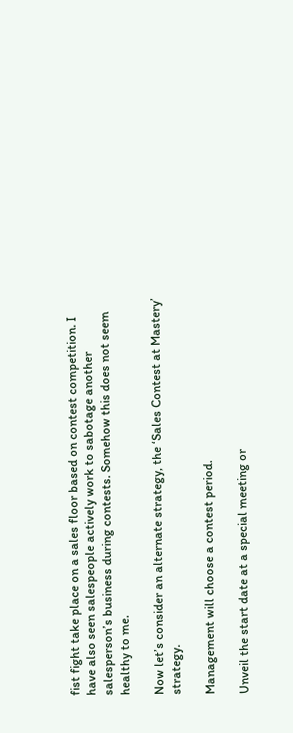fist fight take place on a sales floor based on contest competition. I have also seen salespeople actively work to sabotage another salesperson’s business during contests. Somehow this does not seem healthy to me.

Now let’s consider an alternate strategy, the ‘Sales Contest at Mastery’ strategy.

Management will choose a contest period.

Unveil the start date at a special meeting or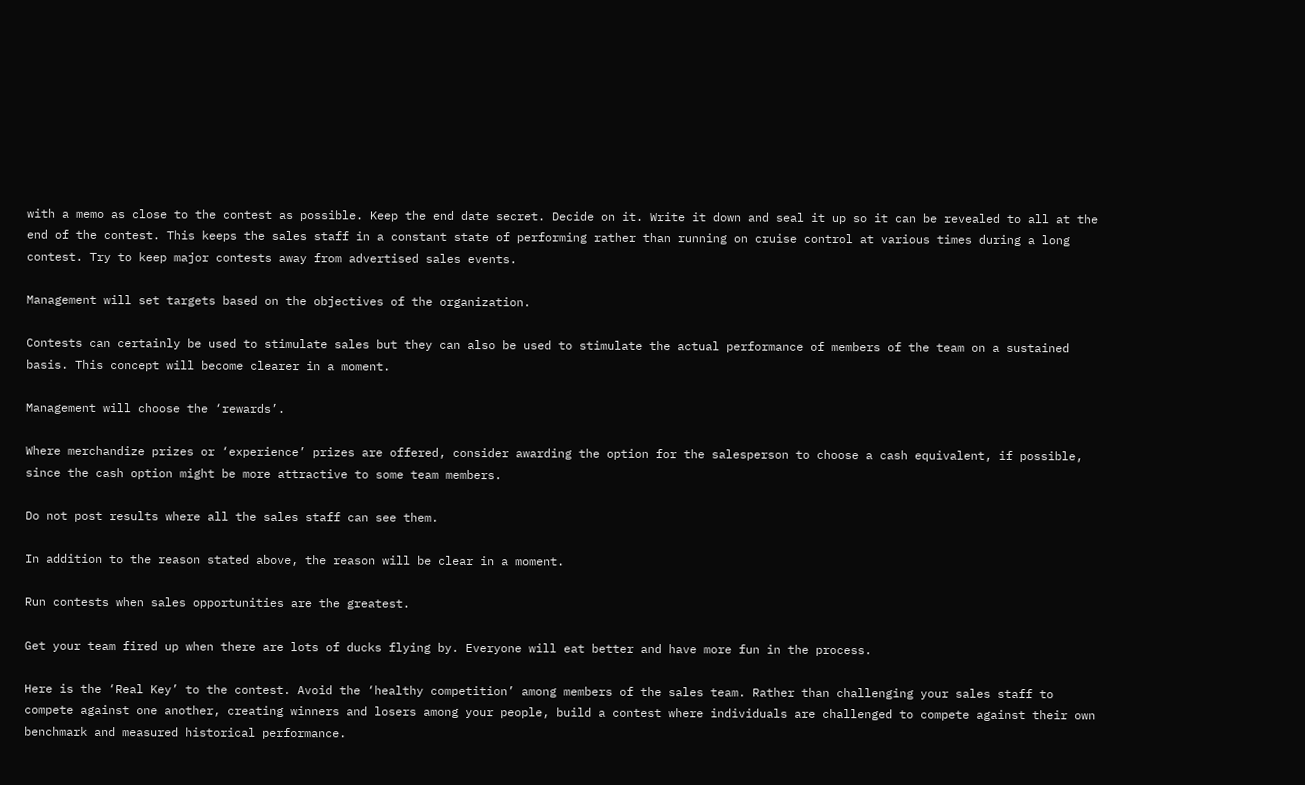with a memo as close to the contest as possible. Keep the end date secret. Decide on it. Write it down and seal it up so it can be revealed to all at the end of the contest. This keeps the sales staff in a constant state of performing rather than running on cruise control at various times during a long contest. Try to keep major contests away from advertised sales events.

Management will set targets based on the objectives of the organization.

Contests can certainly be used to stimulate sales but they can also be used to stimulate the actual performance of members of the team on a sustained basis. This concept will become clearer in a moment.

Management will choose the ‘rewards’.

Where merchandize prizes or ‘experience’ prizes are offered, consider awarding the option for the salesperson to choose a cash equivalent, if possible, since the cash option might be more attractive to some team members.

Do not post results where all the sales staff can see them.

In addition to the reason stated above, the reason will be clear in a moment.

Run contests when sales opportunities are the greatest.

Get your team fired up when there are lots of ducks flying by. Everyone will eat better and have more fun in the process.

Here is the ‘Real Key’ to the contest. Avoid the ‘healthy competition’ among members of the sales team. Rather than challenging your sales staff to compete against one another, creating winners and losers among your people, build a contest where individuals are challenged to compete against their own benchmark and measured historical performance.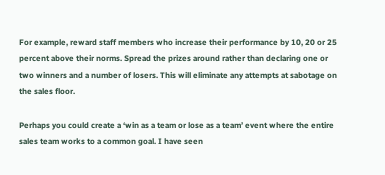For example, reward staff members who increase their performance by 10, 20 or 25 percent above their norms. Spread the prizes around rather than declaring one or two winners and a number of losers. This will eliminate any attempts at sabotage on the sales floor.

Perhaps you could create a ‘win as a team or lose as a team’ event where the entire sales team works to a common goal. I have seen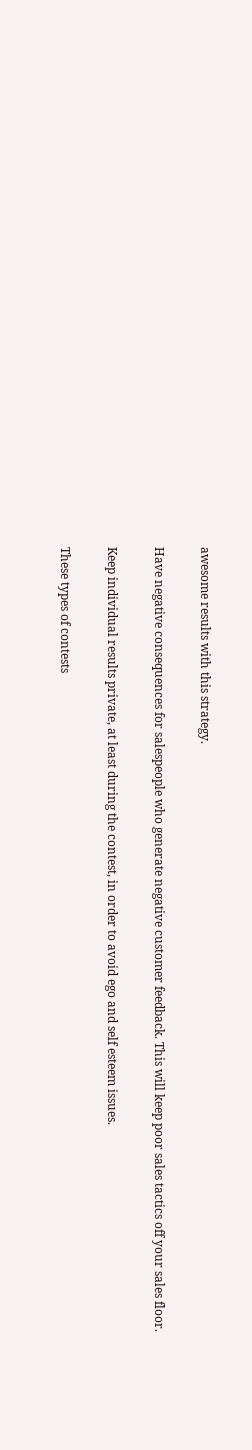awesome results with this strategy.

Have negative consequences for salespeople who generate negative customer feedback. This will keep poor sales tactics off your sales floor.

Keep individual results private, at least during the contest, in order to avoid ego and self esteem issues.

These types of contests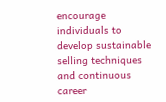encourage individuals to develop sustainable selling techniques and continuous career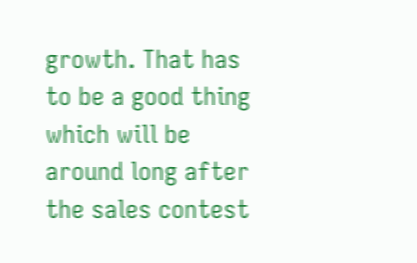growth. That has to be a good thing which will be around long after the sales contest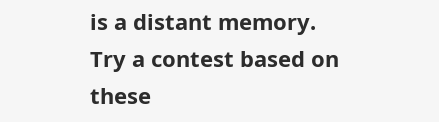is a distant memory. Try a contest based on these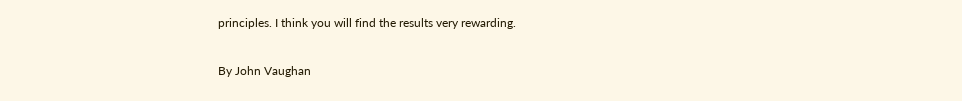principles. I think you will find the results very rewarding.

By John Vaughan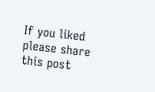If you liked please share this post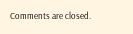Comments are closed.